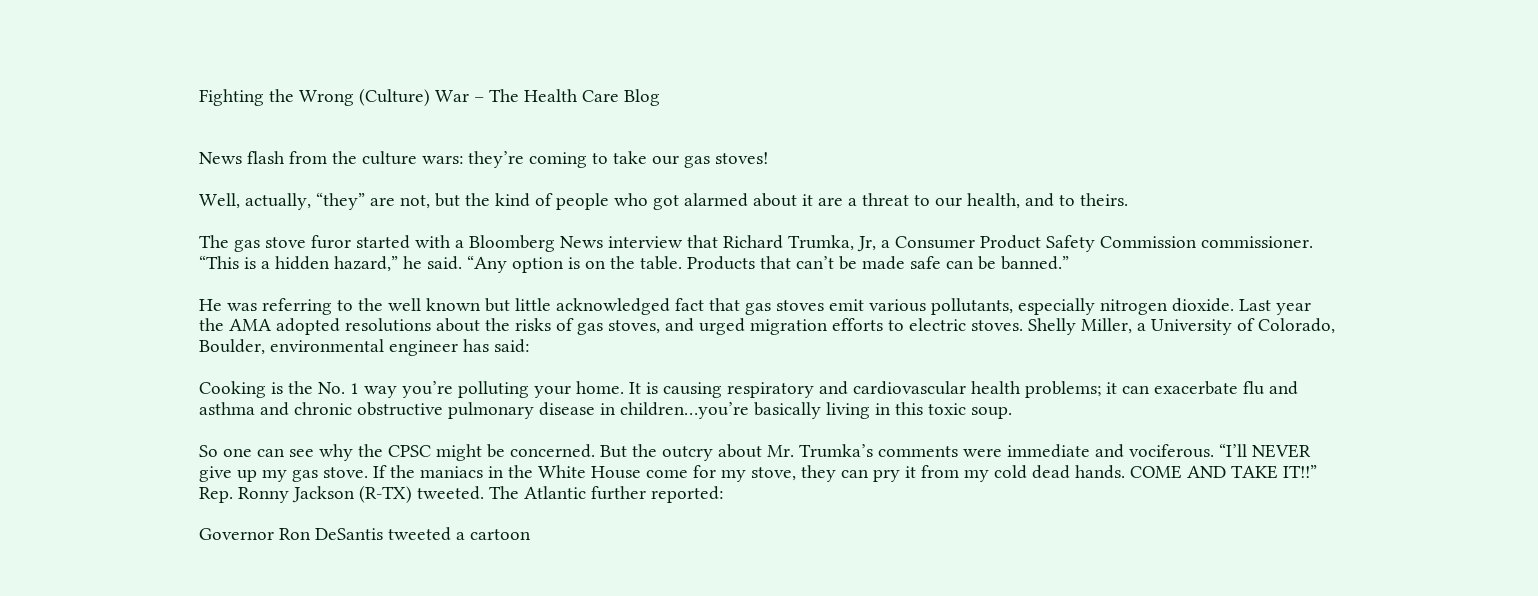Fighting the Wrong (Culture) War – The Health Care Blog


News flash from the culture wars: they’re coming to take our gas stoves!

Well, actually, “they” are not, but the kind of people who got alarmed about it are a threat to our health, and to theirs.

The gas stove furor started with a Bloomberg News interview that Richard Trumka, Jr, a Consumer Product Safety Commission commissioner. “This is a hidden hazard,” he said. “Any option is on the table. Products that can’t be made safe can be banned.”

He was referring to the well known but little acknowledged fact that gas stoves emit various pollutants, especially nitrogen dioxide. Last year the AMA adopted resolutions about the risks of gas stoves, and urged migration efforts to electric stoves. Shelly Miller, a University of Colorado, Boulder, environmental engineer has said:

Cooking is the No. 1 way you’re polluting your home. It is causing respiratory and cardiovascular health problems; it can exacerbate flu and asthma and chronic obstructive pulmonary disease in children…you’re basically living in this toxic soup.

So one can see why the CPSC might be concerned. But the outcry about Mr. Trumka’s comments were immediate and vociferous. “I’ll NEVER give up my gas stove. If the maniacs in the White House come for my stove, they can pry it from my cold dead hands. COME AND TAKE IT!!” Rep. Ronny Jackson (R-TX) tweeted. The Atlantic further reported:

Governor Ron DeSantis tweeted a cartoon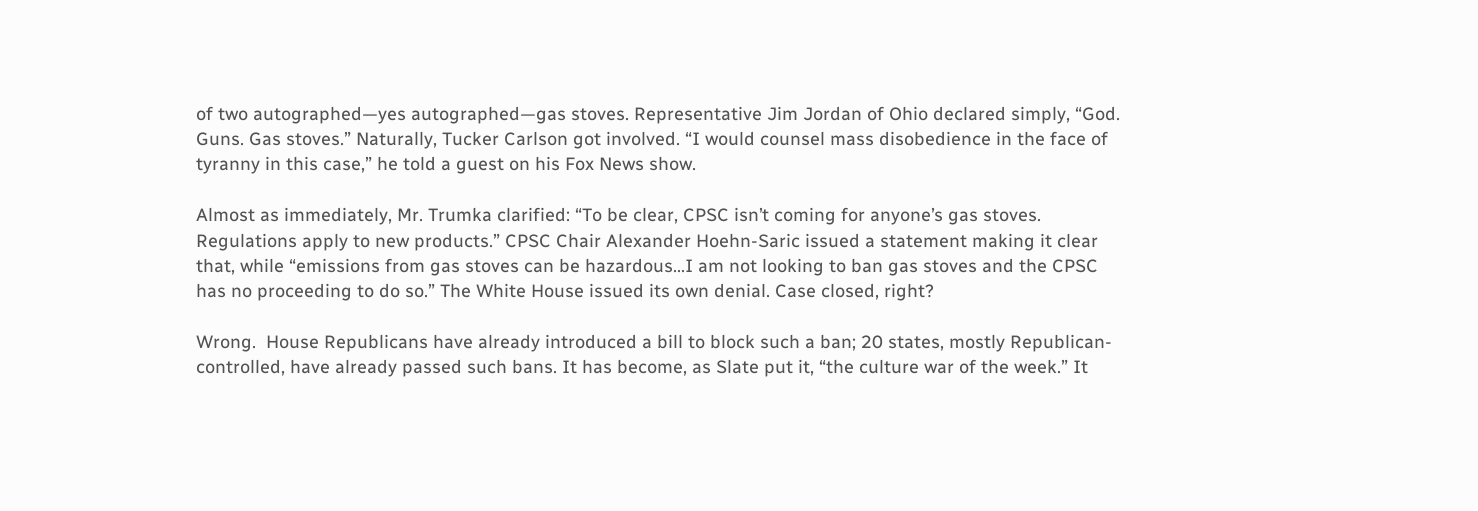of two autographed—yes autographed—gas stoves. Representative Jim Jordan of Ohio declared simply, “God. Guns. Gas stoves.” Naturally, Tucker Carlson got involved. “I would counsel mass disobedience in the face of tyranny in this case,” he told a guest on his Fox News show.

Almost as immediately, Mr. Trumka clarified: “To be clear, CPSC isn’t coming for anyone’s gas stoves. Regulations apply to new products.” CPSC Chair Alexander Hoehn-Saric issued a statement making it clear that, while “emissions from gas stoves can be hazardous…I am not looking to ban gas stoves and the CPSC has no proceeding to do so.” The White House issued its own denial. Case closed, right?

Wrong.  House Republicans have already introduced a bill to block such a ban; 20 states, mostly Republican-controlled, have already passed such bans. It has become, as Slate put it, “the culture war of the week.” It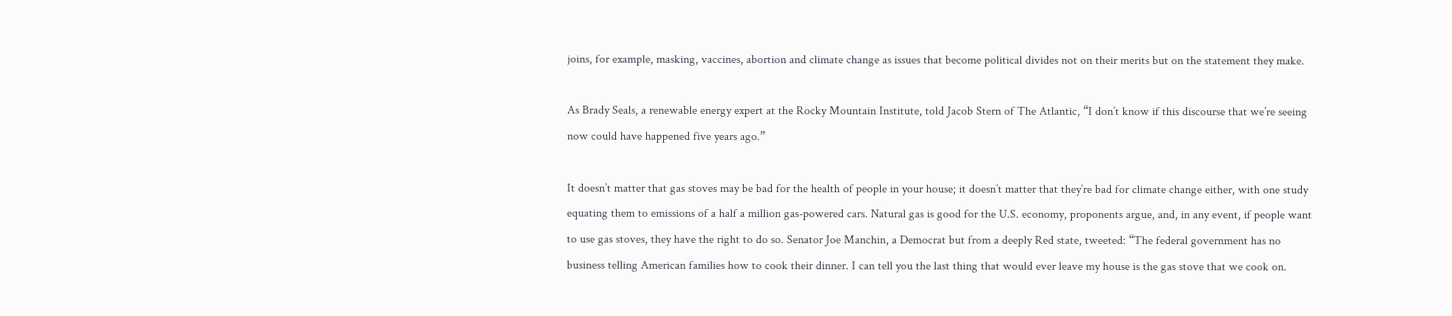joins, for example, masking, vaccines, abortion and climate change as issues that become political divides not on their merits but on the statement they make.

As Brady Seals, a renewable energy expert at the Rocky Mountain Institute, told Jacob Stern of The Atlantic, “I don’t know if this discourse that we’re seeing now could have happened five years ago.”

It doesn’t matter that gas stoves may be bad for the health of people in your house; it doesn’t matter that they’re bad for climate change either, with one study equating them to emissions of a half a million gas-powered cars. Natural gas is good for the U.S. economy, proponents argue, and, in any event, if people want to use gas stoves, they have the right to do so. Senator Joe Manchin, a Democrat but from a deeply Red state, tweeted: “The federal government has no business telling American families how to cook their dinner. I can tell you the last thing that would ever leave my house is the gas stove that we cook on.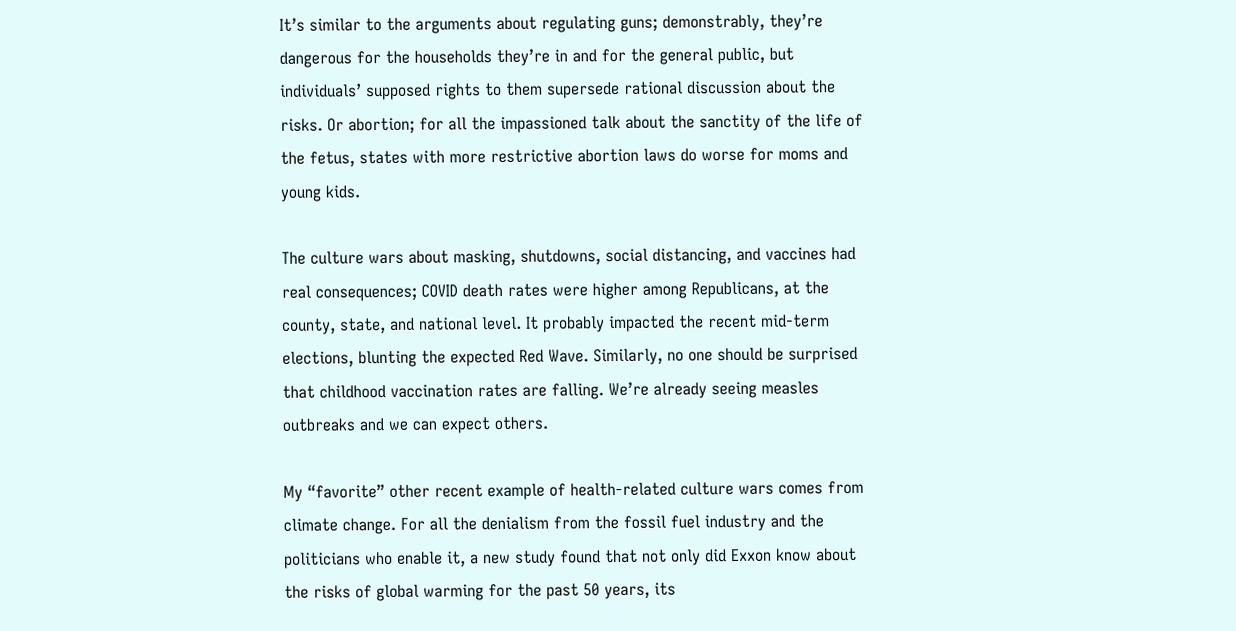It’s similar to the arguments about regulating guns; demonstrably, they’re dangerous for the households they’re in and for the general public, but individuals’ supposed rights to them supersede rational discussion about the risks. Or abortion; for all the impassioned talk about the sanctity of the life of the fetus, states with more restrictive abortion laws do worse for moms and young kids.

The culture wars about masking, shutdowns, social distancing, and vaccines had real consequences; COVID death rates were higher among Republicans, at the county, state, and national level. It probably impacted the recent mid-term elections, blunting the expected Red Wave. Similarly, no one should be surprised that childhood vaccination rates are falling. We’re already seeing measles outbreaks and we can expect others.

My “favorite” other recent example of health-related culture wars comes from climate change. For all the denialism from the fossil fuel industry and the politicians who enable it, a new study found that not only did Exxon know about the risks of global warming for the past 50 years, its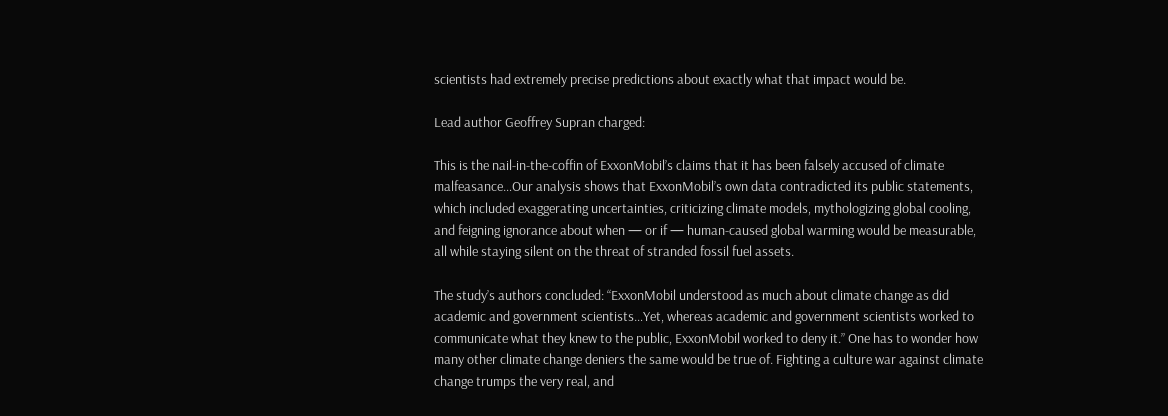scientists had extremely precise predictions about exactly what that impact would be.

Lead author Geoffrey Supran charged:

This is the nail-in-the-coffin of ExxonMobil’s claims that it has been falsely accused of climate malfeasance…Our analysis shows that ExxonMobil’s own data contradicted its public statements, which included exaggerating uncertainties, criticizing climate models, mythologizing global cooling, and feigning ignorance about when — or if — human-caused global warming would be measurable, all while staying silent on the threat of stranded fossil fuel assets.

The study’s authors concluded: “ExxonMobil understood as much about climate change as did academic and government scientists…Yet, whereas academic and government scientists worked to communicate what they knew to the public, ExxonMobil worked to deny it.” One has to wonder how many other climate change deniers the same would be true of. Fighting a culture war against climate change trumps the very real, and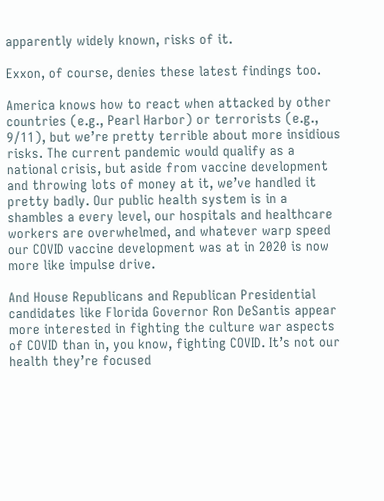apparently widely known, risks of it.

Exxon, of course, denies these latest findings too.

America knows how to react when attacked by other countries (e.g., Pearl Harbor) or terrorists (e.g., 9/11), but we’re pretty terrible about more insidious risks. The current pandemic would qualify as a national crisis, but aside from vaccine development and throwing lots of money at it, we’ve handled it pretty badly. Our public health system is in a shambles a every level, our hospitals and healthcare workers are overwhelmed, and whatever warp speed our COVID vaccine development was at in 2020 is now more like impulse drive.

And House Republicans and Republican Presidential candidates like Florida Governor Ron DeSantis appear more interested in fighting the culture war aspects of COVID than in, you know, fighting COVID. It’s not our health they’re focused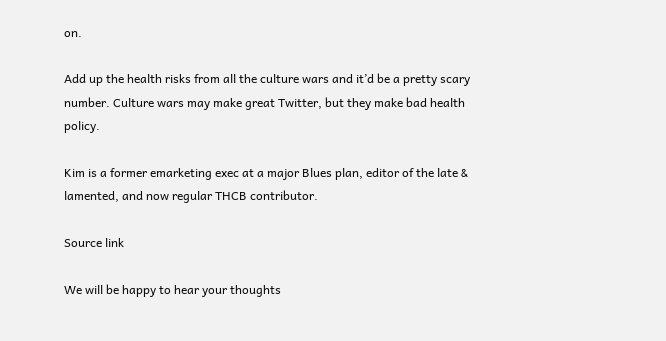on.

Add up the health risks from all the culture wars and it’d be a pretty scary number. Culture wars may make great Twitter, but they make bad health policy.

Kim is a former emarketing exec at a major Blues plan, editor of the late & lamented, and now regular THCB contributor.

Source link

We will be happy to hear your thoughts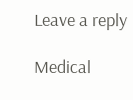Leave a reply

Medical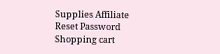Supplies Affiliate
Reset Password
Shopping cart